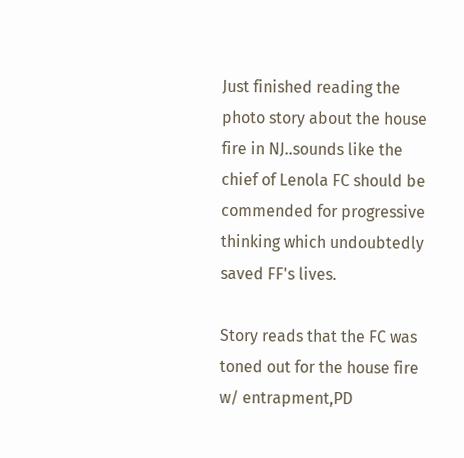Just finished reading the photo story about the house fire in NJ..sounds like the chief of Lenola FC should be commended for progressive thinking which undoubtedly saved FF's lives.

Story reads that the FC was toned out for the house fire w/ entrapment,PD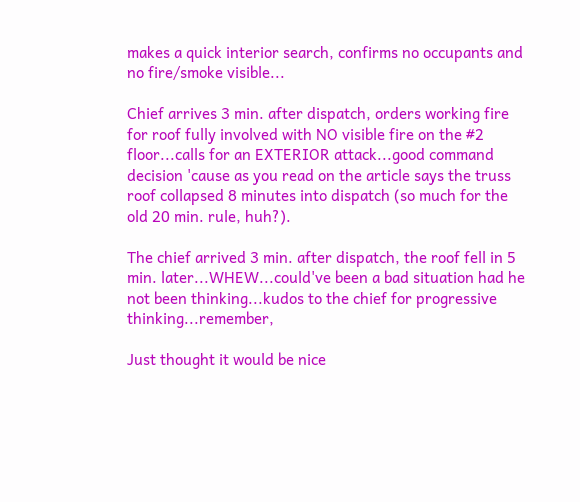makes a quick interior search, confirms no occupants and no fire/smoke visible...

Chief arrives 3 min. after dispatch, orders working fire for roof fully involved with NO visible fire on the #2 floor...calls for an EXTERIOR attack...good command decision 'cause as you read on the article says the truss roof collapsed 8 minutes into dispatch (so much for the old 20 min. rule, huh?).

The chief arrived 3 min. after dispatch, the roof fell in 5 min. later...WHEW...could've been a bad situation had he not been thinking...kudos to the chief for progressive thinking...remember,

Just thought it would be nice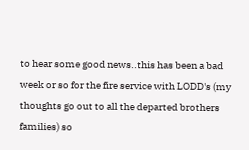to hear some good news..this has been a bad week or so for the fire service with LODD's (my thoughts go out to all the departed brothers families) so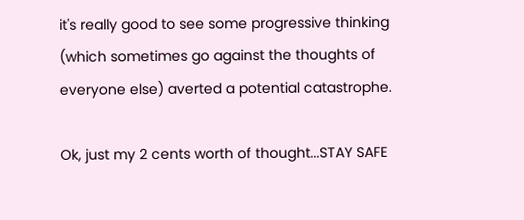it's really good to see some progressive thinking (which sometimes go against the thoughts of everyone else) averted a potential catastrophe.

Ok, just my 2 cents worth of thought...STAY SAFE